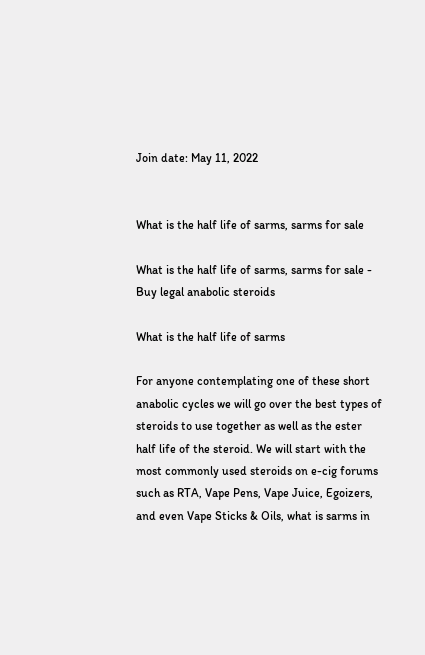Join date: May 11, 2022


What is the half life of sarms, sarms for sale

What is the half life of sarms, sarms for sale - Buy legal anabolic steroids

What is the half life of sarms

For anyone contemplating one of these short anabolic cycles we will go over the best types of steroids to use together as well as the ester half life of the steroid. We will start with the most commonly used steroids on e-cig forums such as RTA, Vape Pens, Vape Juice, Egoizers, and even Vape Sticks & Oils, what is sarms in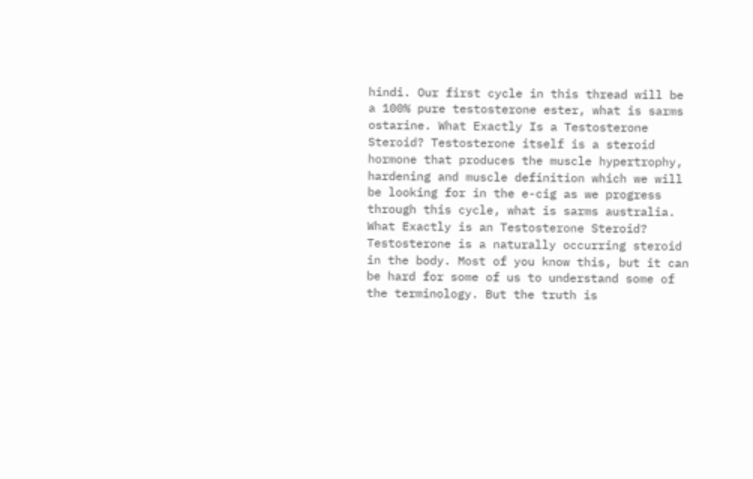hindi. Our first cycle in this thread will be a 100% pure testosterone ester, what is sarms ostarine. What Exactly Is a Testosterone Steroid? Testosterone itself is a steroid hormone that produces the muscle hypertrophy, hardening and muscle definition which we will be looking for in the e-cig as we progress through this cycle, what is sarms australia. What Exactly is an Testosterone Steroid? Testosterone is a naturally occurring steroid in the body. Most of you know this, but it can be hard for some of us to understand some of the terminology. But the truth is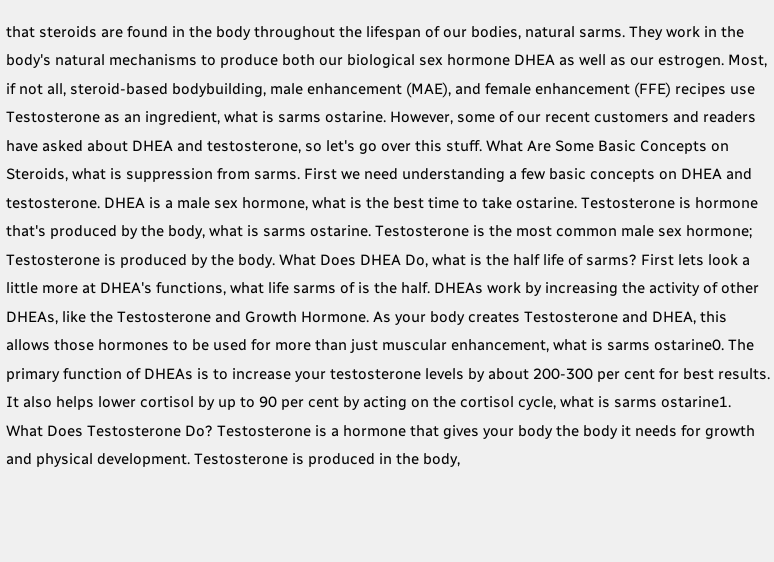that steroids are found in the body throughout the lifespan of our bodies, natural sarms. They work in the body's natural mechanisms to produce both our biological sex hormone DHEA as well as our estrogen. Most, if not all, steroid-based bodybuilding, male enhancement (MAE), and female enhancement (FFE) recipes use Testosterone as an ingredient, what is sarms ostarine. However, some of our recent customers and readers have asked about DHEA and testosterone, so let's go over this stuff. What Are Some Basic Concepts on Steroids, what is suppression from sarms. First we need understanding a few basic concepts on DHEA and testosterone. DHEA is a male sex hormone, what is the best time to take ostarine. Testosterone is hormone that's produced by the body, what is sarms ostarine. Testosterone is the most common male sex hormone; Testosterone is produced by the body. What Does DHEA Do, what is the half life of sarms? First lets look a little more at DHEA's functions, what life sarms of is the half. DHEAs work by increasing the activity of other DHEAs, like the Testosterone and Growth Hormone. As your body creates Testosterone and DHEA, this allows those hormones to be used for more than just muscular enhancement, what is sarms ostarine0. The primary function of DHEAs is to increase your testosterone levels by about 200-300 per cent for best results. It also helps lower cortisol by up to 90 per cent by acting on the cortisol cycle, what is sarms ostarine1. What Does Testosterone Do? Testosterone is a hormone that gives your body the body it needs for growth and physical development. Testosterone is produced in the body,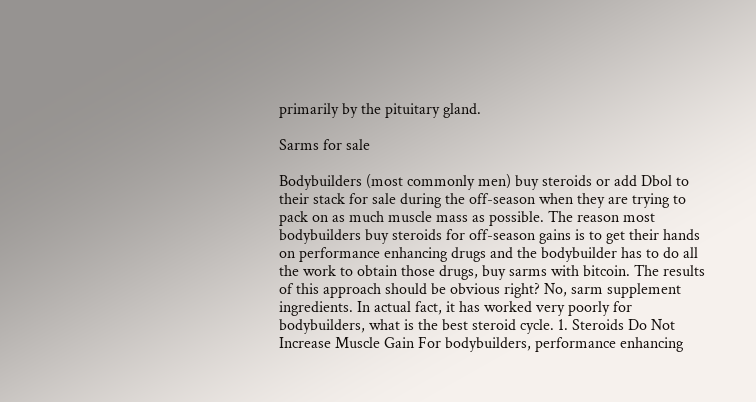primarily by the pituitary gland.

Sarms for sale

Bodybuilders (most commonly men) buy steroids or add Dbol to their stack for sale during the off-season when they are trying to pack on as much muscle mass as possible. The reason most bodybuilders buy steroids for off-season gains is to get their hands on performance enhancing drugs and the bodybuilder has to do all the work to obtain those drugs, buy sarms with bitcoin. The results of this approach should be obvious right? No, sarm supplement ingredients. In actual fact, it has worked very poorly for bodybuilders, what is the best steroid cycle. 1. Steroids Do Not Increase Muscle Gain For bodybuilders, performance enhancing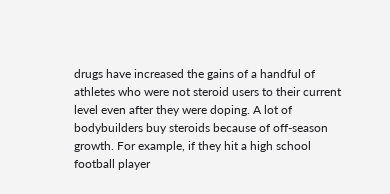drugs have increased the gains of a handful of athletes who were not steroid users to their current level even after they were doping. A lot of bodybuilders buy steroids because of off-season growth. For example, if they hit a high school football player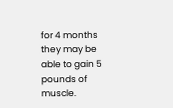for 4 months they may be able to gain 5 pounds of muscle.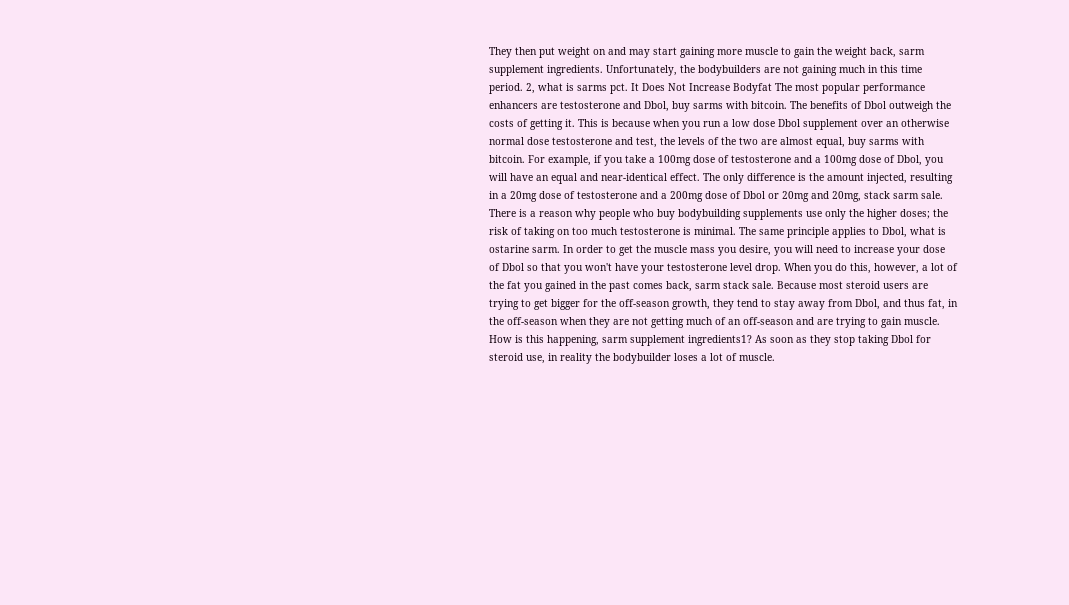They then put weight on and may start gaining more muscle to gain the weight back, sarm supplement ingredients. Unfortunately, the bodybuilders are not gaining much in this time period. 2, what is sarms pct. It Does Not Increase Bodyfat The most popular performance enhancers are testosterone and Dbol, buy sarms with bitcoin. The benefits of Dbol outweigh the costs of getting it. This is because when you run a low dose Dbol supplement over an otherwise normal dose testosterone and test, the levels of the two are almost equal, buy sarms with bitcoin. For example, if you take a 100mg dose of testosterone and a 100mg dose of Dbol, you will have an equal and near-identical effect. The only difference is the amount injected, resulting in a 20mg dose of testosterone and a 200mg dose of Dbol or 20mg and 20mg, stack sarm sale. There is a reason why people who buy bodybuilding supplements use only the higher doses; the risk of taking on too much testosterone is minimal. The same principle applies to Dbol, what is ostarine sarm. In order to get the muscle mass you desire, you will need to increase your dose of Dbol so that you won't have your testosterone level drop. When you do this, however, a lot of the fat you gained in the past comes back, sarm stack sale. Because most steroid users are trying to get bigger for the off-season growth, they tend to stay away from Dbol, and thus fat, in the off-season when they are not getting much of an off-season and are trying to gain muscle. How is this happening, sarm supplement ingredients1? As soon as they stop taking Dbol for steroid use, in reality the bodybuilder loses a lot of muscle.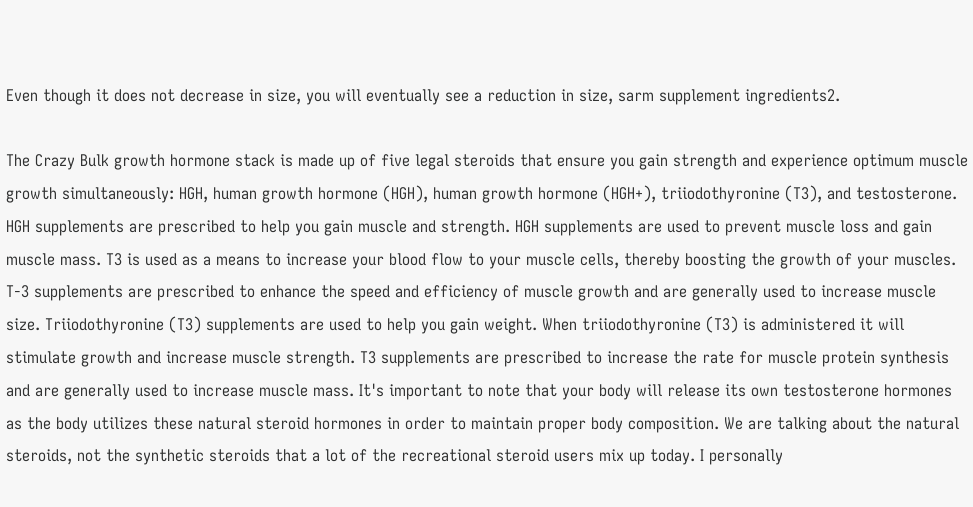Even though it does not decrease in size, you will eventually see a reduction in size, sarm supplement ingredients2.

The Crazy Bulk growth hormone stack is made up of five legal steroids that ensure you gain strength and experience optimum muscle growth simultaneously: HGH, human growth hormone (HGH), human growth hormone (HGH+), triiodothyronine (T3), and testosterone. HGH supplements are prescribed to help you gain muscle and strength. HGH supplements are used to prevent muscle loss and gain muscle mass. T3 is used as a means to increase your blood flow to your muscle cells, thereby boosting the growth of your muscles. T-3 supplements are prescribed to enhance the speed and efficiency of muscle growth and are generally used to increase muscle size. Triiodothyronine (T3) supplements are used to help you gain weight. When triiodothyronine (T3) is administered it will stimulate growth and increase muscle strength. T3 supplements are prescribed to increase the rate for muscle protein synthesis and are generally used to increase muscle mass. It's important to note that your body will release its own testosterone hormones as the body utilizes these natural steroid hormones in order to maintain proper body composition. We are talking about the natural steroids, not the synthetic steroids that a lot of the recreational steroid users mix up today. I personally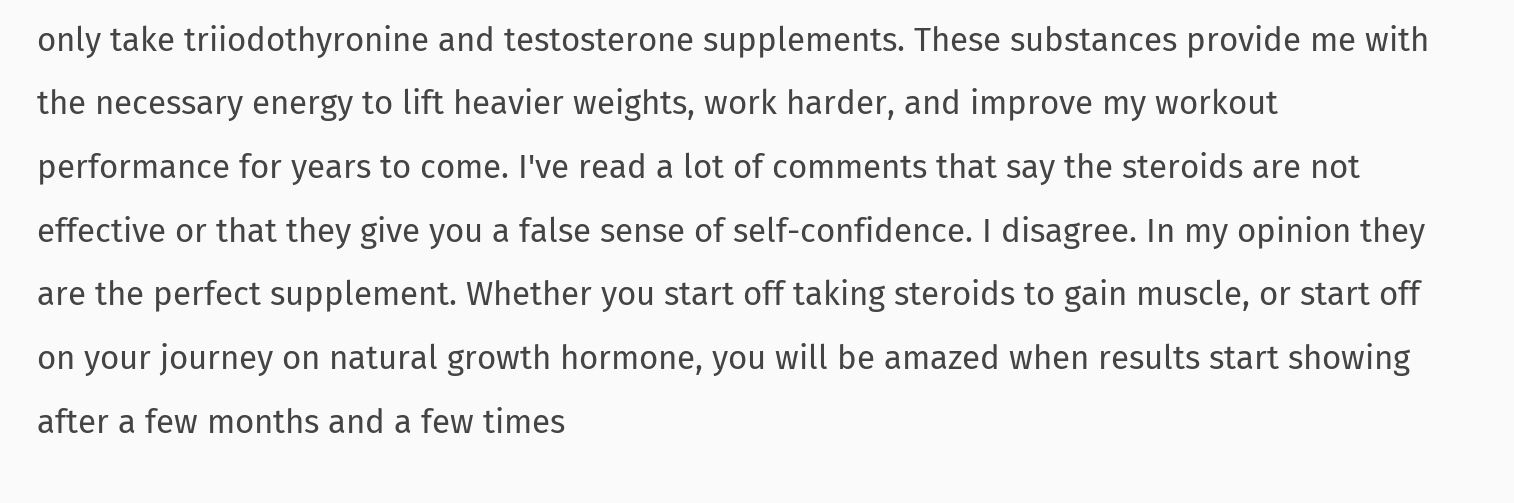only take triiodothyronine and testosterone supplements. These substances provide me with the necessary energy to lift heavier weights, work harder, and improve my workout performance for years to come. I've read a lot of comments that say the steroids are not effective or that they give you a false sense of self-confidence. I disagree. In my opinion they are the perfect supplement. Whether you start off taking steroids to gain muscle, or start off on your journey on natural growth hormone, you will be amazed when results start showing after a few months and a few times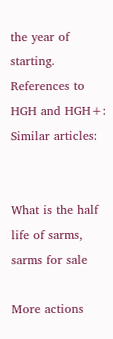the year of starting. References to HGH and HGH+: Similar articles:


What is the half life of sarms, sarms for sale

More actions